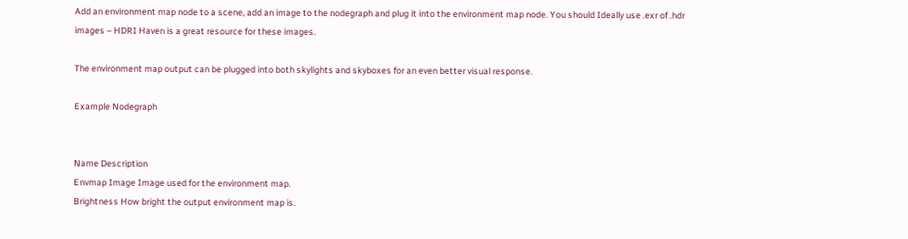Add an environment map node to a scene, add an image to the nodegraph and plug it into the environment map node. You should Ideally use .exr of .hdr images – HDRI Haven is a great resource for these images.

The environment map output can be plugged into both skylights and skyboxes for an even better visual response.

Example Nodegraph


Name Description
Envmap Image Image used for the environment map.
Brightness How bright the output environment map is.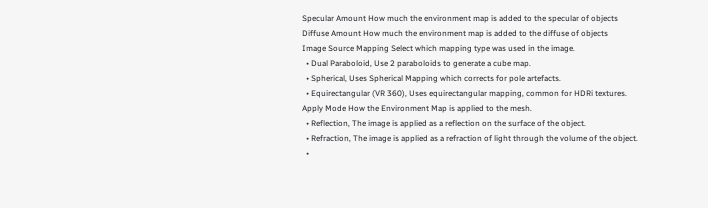Specular Amount How much the environment map is added to the specular of objects
Diffuse Amount How much the environment map is added to the diffuse of objects
Image Source Mapping Select which mapping type was used in the image.
  • Dual Paraboloid, Use 2 paraboloids to generate a cube map.
  • Spherical, Uses Spherical Mapping which corrects for pole artefacts.
  • Equirectangular (VR 360), Uses equirectangular mapping, common for HDRi textures.
Apply Mode How the Environment Map is applied to the mesh.
  • Reflection, The image is applied as a reflection on the surface of the object.
  • Refraction, The image is applied as a refraction of light through the volume of the object.
  •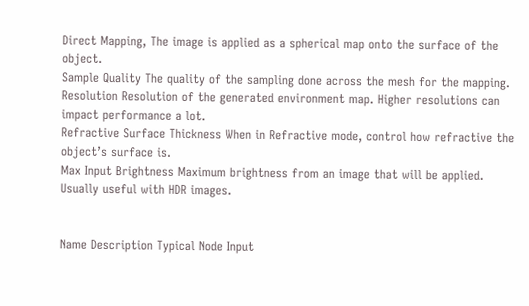Direct Mapping, The image is applied as a spherical map onto the surface of the object.
Sample Quality The quality of the sampling done across the mesh for the mapping.
Resolution Resolution of the generated environment map. Higher resolutions can impact performance a lot.
Refractive Surface Thickness When in Refractive mode, control how refractive the object’s surface is.
Max Input Brightness Maximum brightness from an image that will be applied. Usually useful with HDR images.


Name Description Typical Node Input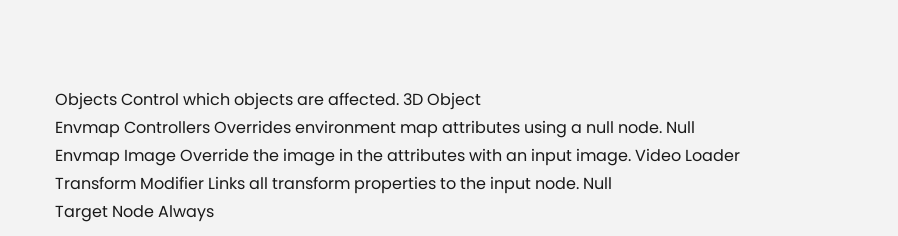Objects Control which objects are affected. 3D Object
Envmap Controllers Overrides environment map attributes using a null node. Null
Envmap Image Override the image in the attributes with an input image. Video Loader
Transform Modifier Links all transform properties to the input node. Null
Target Node Always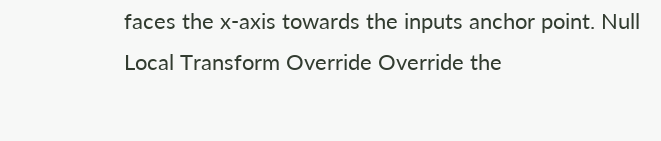faces the x-axis towards the inputs anchor point. Null
Local Transform Override Override the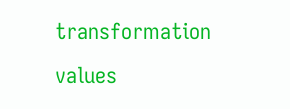transformation values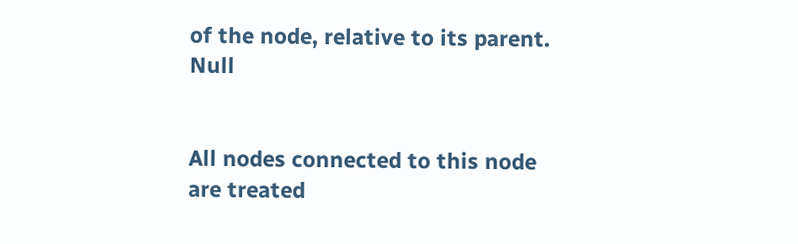of the node, relative to its parent. Null


All nodes connected to this node are treated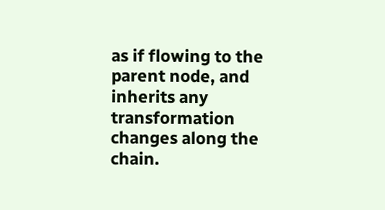as if flowing to the parent node, and inherits any transformation changes along the chain.